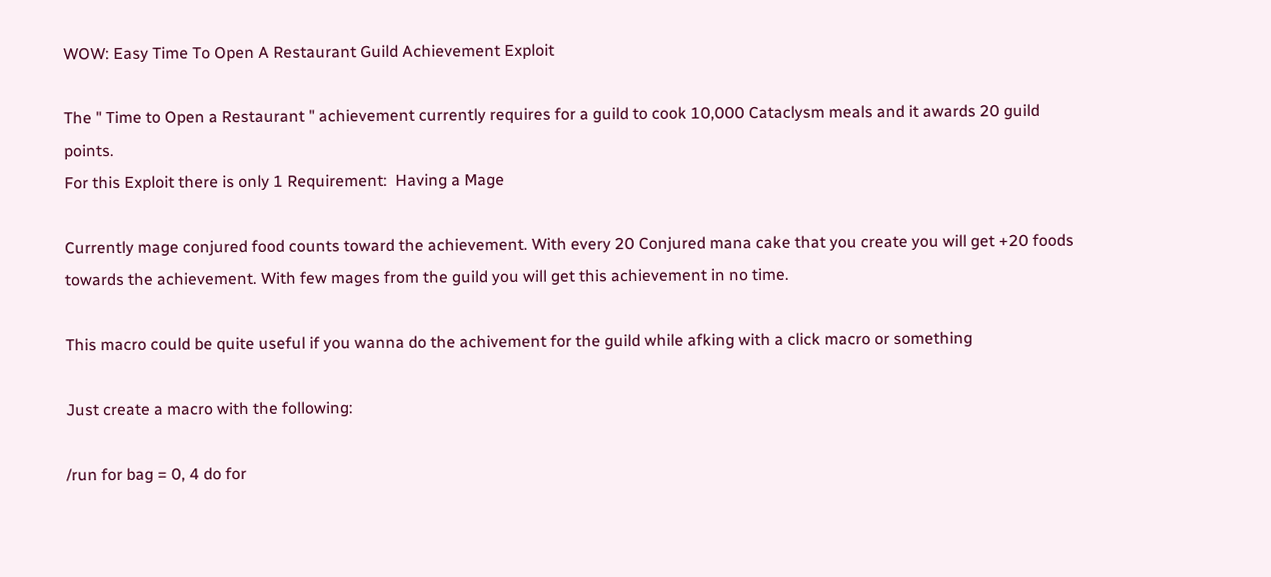WOW: Easy Time To Open A Restaurant Guild Achievement Exploit

The " Time to Open a Restaurant " achievement currently requires for a guild to cook 10,000 Cataclysm meals and it awards 20 guild points.
For this Exploit there is only 1 Requirement:  Having a Mage

Currently mage conjured food counts toward the achievement. With every 20 Conjured mana cake that you create you will get +20 foods towards the achievement. With few mages from the guild you will get this achievement in no time.

This macro could be quite useful if you wanna do the achivement for the guild while afking with a click macro or something

Just create a macro with the following:

/run for bag = 0, 4 do for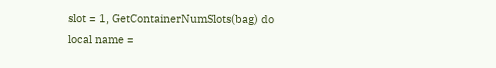slot = 1, GetContainerNumSlots(bag) do local name =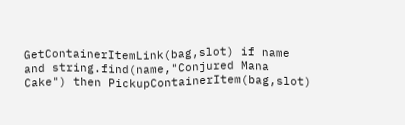GetContainerItemLink(bag,slot) if name and string.find(name,"Conjured Mana Cake") then PickupContainerItem(bag,slot)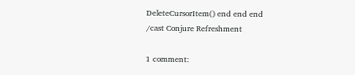DeleteCursorItem() end end end
/cast Conjure Refreshment

1 comment: